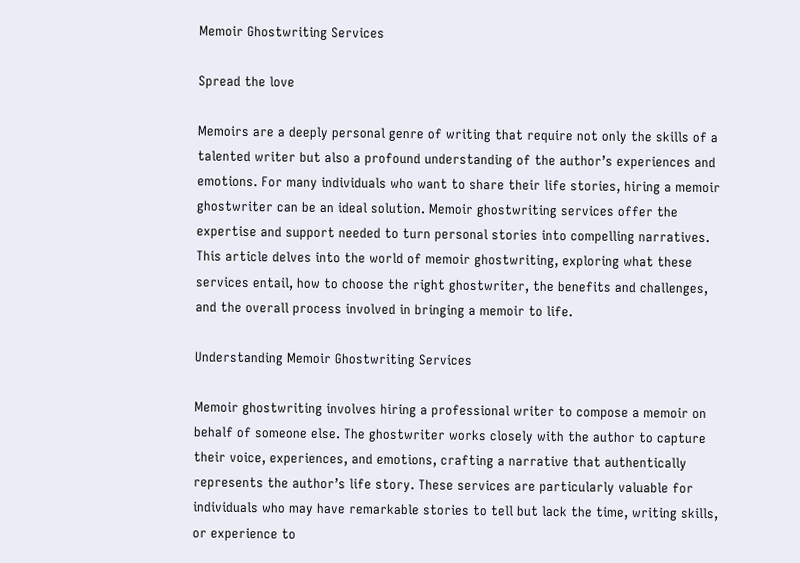Memoir Ghostwriting Services

Spread the love

Memoirs are a deeply personal genre of writing that require not only the skills of a talented writer but also a profound understanding of the author’s experiences and emotions. For many individuals who want to share their life stories, hiring a memoir ghostwriter can be an ideal solution. Memoir ghostwriting services offer the expertise and support needed to turn personal stories into compelling narratives. This article delves into the world of memoir ghostwriting, exploring what these services entail, how to choose the right ghostwriter, the benefits and challenges, and the overall process involved in bringing a memoir to life.

Understanding Memoir Ghostwriting Services

Memoir ghostwriting involves hiring a professional writer to compose a memoir on behalf of someone else. The ghostwriter works closely with the author to capture their voice, experiences, and emotions, crafting a narrative that authentically represents the author’s life story. These services are particularly valuable for individuals who may have remarkable stories to tell but lack the time, writing skills, or experience to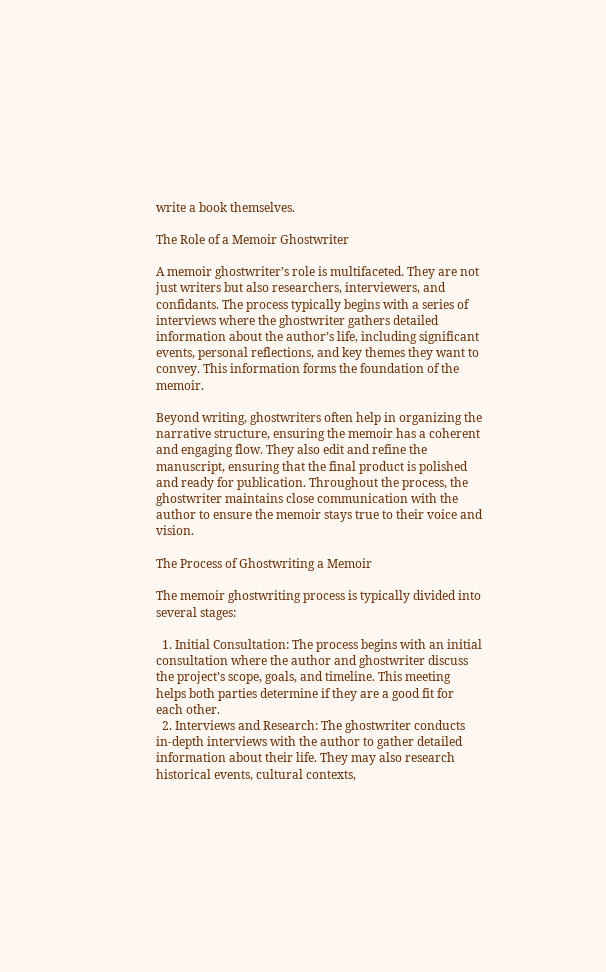write a book themselves.

The Role of a Memoir Ghostwriter

A memoir ghostwriter’s role is multifaceted. They are not just writers but also researchers, interviewers, and confidants. The process typically begins with a series of interviews where the ghostwriter gathers detailed information about the author’s life, including significant events, personal reflections, and key themes they want to convey. This information forms the foundation of the memoir.

Beyond writing, ghostwriters often help in organizing the narrative structure, ensuring the memoir has a coherent and engaging flow. They also edit and refine the manuscript, ensuring that the final product is polished and ready for publication. Throughout the process, the ghostwriter maintains close communication with the author to ensure the memoir stays true to their voice and vision.

The Process of Ghostwriting a Memoir

The memoir ghostwriting process is typically divided into several stages:

  1. Initial Consultation: The process begins with an initial consultation where the author and ghostwriter discuss the project’s scope, goals, and timeline. This meeting helps both parties determine if they are a good fit for each other.
  2. Interviews and Research: The ghostwriter conducts in-depth interviews with the author to gather detailed information about their life. They may also research historical events, cultural contexts,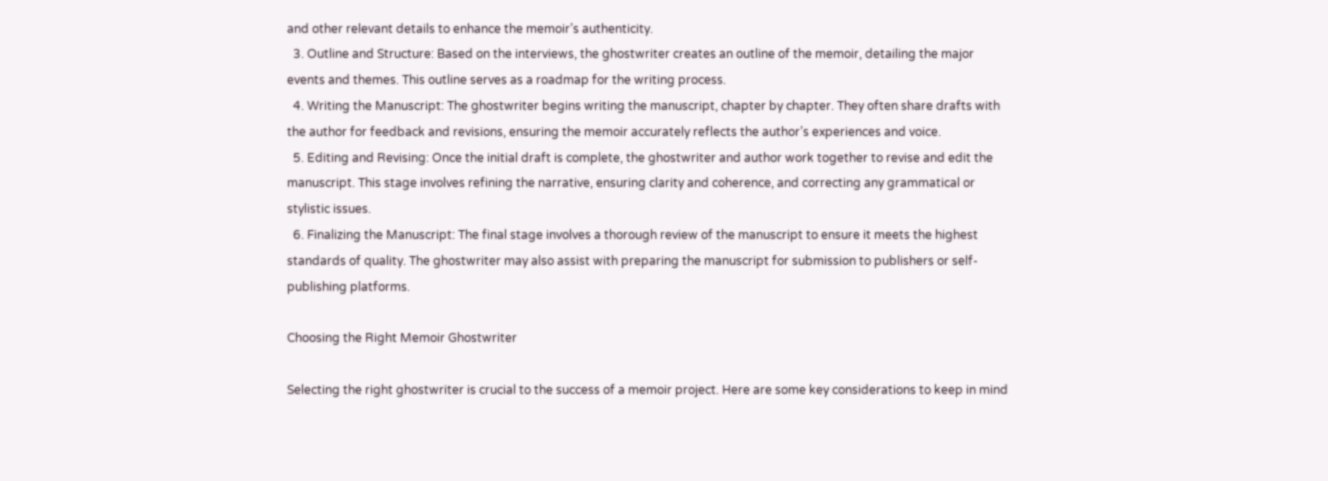and other relevant details to enhance the memoir’s authenticity.
  3. Outline and Structure: Based on the interviews, the ghostwriter creates an outline of the memoir, detailing the major events and themes. This outline serves as a roadmap for the writing process.
  4. Writing the Manuscript: The ghostwriter begins writing the manuscript, chapter by chapter. They often share drafts with the author for feedback and revisions, ensuring the memoir accurately reflects the author’s experiences and voice.
  5. Editing and Revising: Once the initial draft is complete, the ghostwriter and author work together to revise and edit the manuscript. This stage involves refining the narrative, ensuring clarity and coherence, and correcting any grammatical or stylistic issues.
  6. Finalizing the Manuscript: The final stage involves a thorough review of the manuscript to ensure it meets the highest standards of quality. The ghostwriter may also assist with preparing the manuscript for submission to publishers or self-publishing platforms.

Choosing the Right Memoir Ghostwriter

Selecting the right ghostwriter is crucial to the success of a memoir project. Here are some key considerations to keep in mind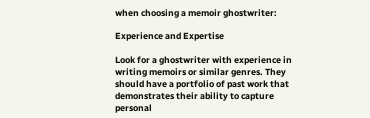when choosing a memoir ghostwriter:

Experience and Expertise

Look for a ghostwriter with experience in writing memoirs or similar genres. They should have a portfolio of past work that demonstrates their ability to capture personal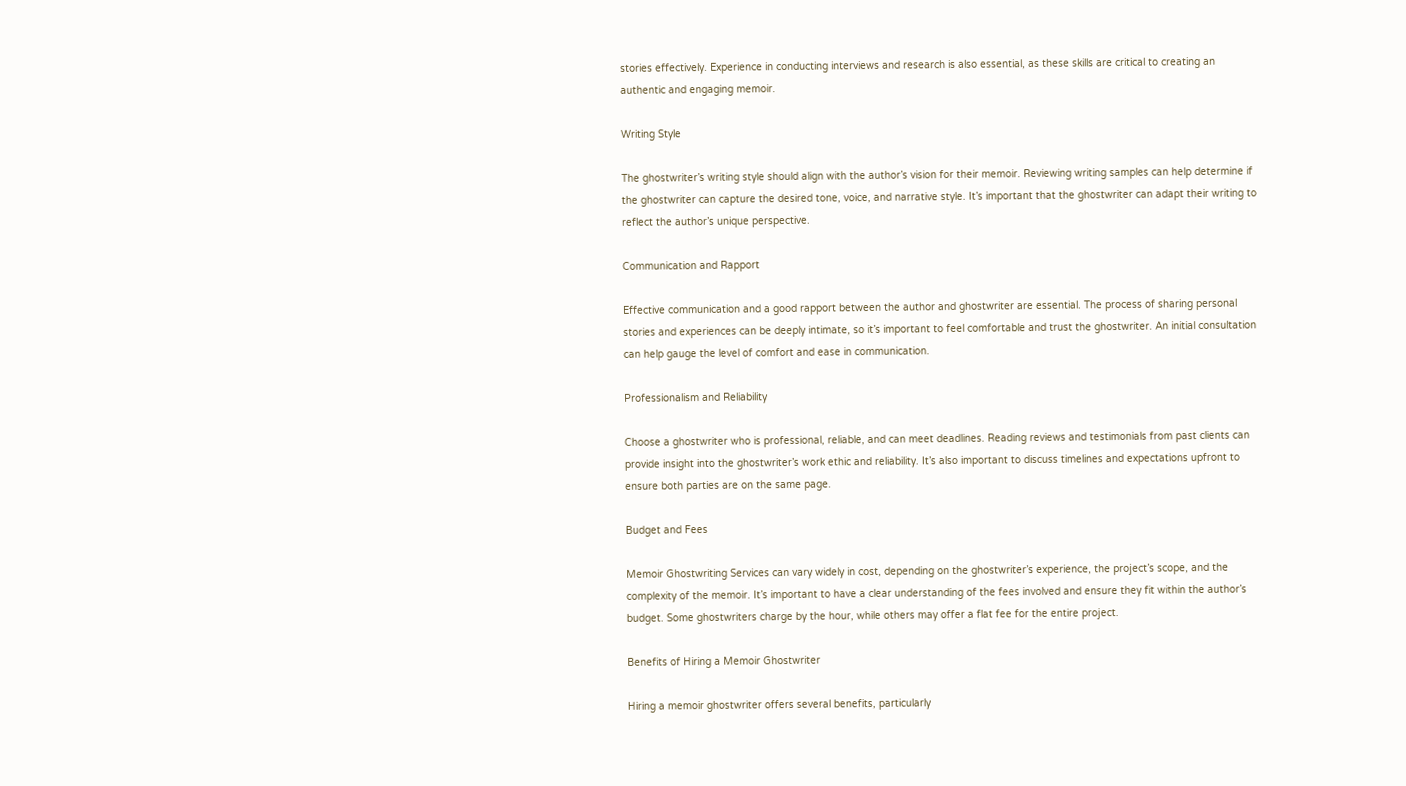stories effectively. Experience in conducting interviews and research is also essential, as these skills are critical to creating an authentic and engaging memoir.

Writing Style

The ghostwriter’s writing style should align with the author’s vision for their memoir. Reviewing writing samples can help determine if the ghostwriter can capture the desired tone, voice, and narrative style. It’s important that the ghostwriter can adapt their writing to reflect the author’s unique perspective.

Communication and Rapport

Effective communication and a good rapport between the author and ghostwriter are essential. The process of sharing personal stories and experiences can be deeply intimate, so it’s important to feel comfortable and trust the ghostwriter. An initial consultation can help gauge the level of comfort and ease in communication.

Professionalism and Reliability

Choose a ghostwriter who is professional, reliable, and can meet deadlines. Reading reviews and testimonials from past clients can provide insight into the ghostwriter’s work ethic and reliability. It’s also important to discuss timelines and expectations upfront to ensure both parties are on the same page.

Budget and Fees

Memoir Ghostwriting Services can vary widely in cost, depending on the ghostwriter’s experience, the project’s scope, and the complexity of the memoir. It’s important to have a clear understanding of the fees involved and ensure they fit within the author’s budget. Some ghostwriters charge by the hour, while others may offer a flat fee for the entire project.

Benefits of Hiring a Memoir Ghostwriter

Hiring a memoir ghostwriter offers several benefits, particularly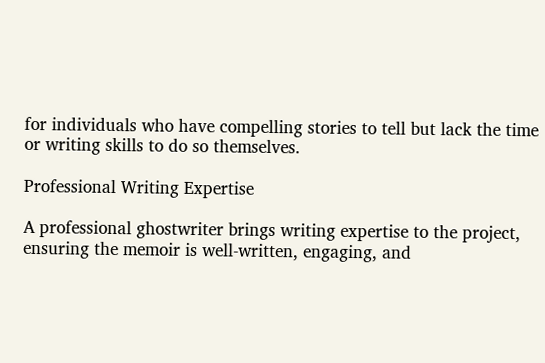for individuals who have compelling stories to tell but lack the time or writing skills to do so themselves.

Professional Writing Expertise

A professional ghostwriter brings writing expertise to the project, ensuring the memoir is well-written, engaging, and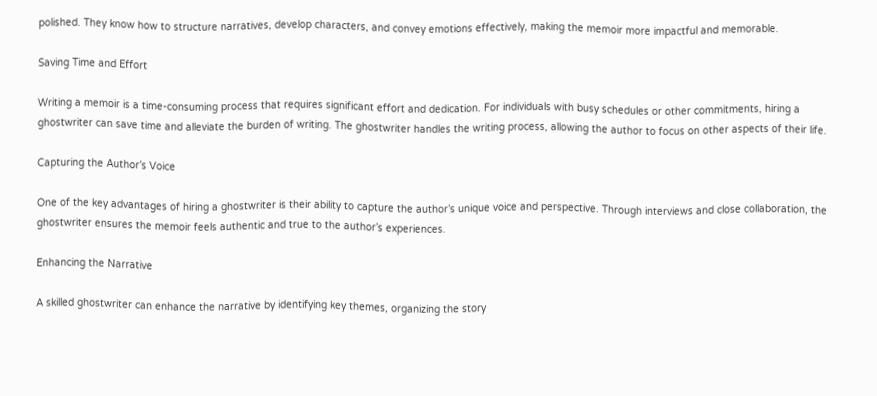polished. They know how to structure narratives, develop characters, and convey emotions effectively, making the memoir more impactful and memorable.

Saving Time and Effort

Writing a memoir is a time-consuming process that requires significant effort and dedication. For individuals with busy schedules or other commitments, hiring a ghostwriter can save time and alleviate the burden of writing. The ghostwriter handles the writing process, allowing the author to focus on other aspects of their life.

Capturing the Author’s Voice

One of the key advantages of hiring a ghostwriter is their ability to capture the author’s unique voice and perspective. Through interviews and close collaboration, the ghostwriter ensures the memoir feels authentic and true to the author’s experiences.

Enhancing the Narrative

A skilled ghostwriter can enhance the narrative by identifying key themes, organizing the story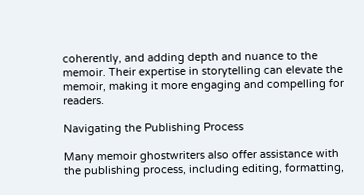coherently, and adding depth and nuance to the memoir. Their expertise in storytelling can elevate the memoir, making it more engaging and compelling for readers.

Navigating the Publishing Process

Many memoir ghostwriters also offer assistance with the publishing process, including editing, formatting,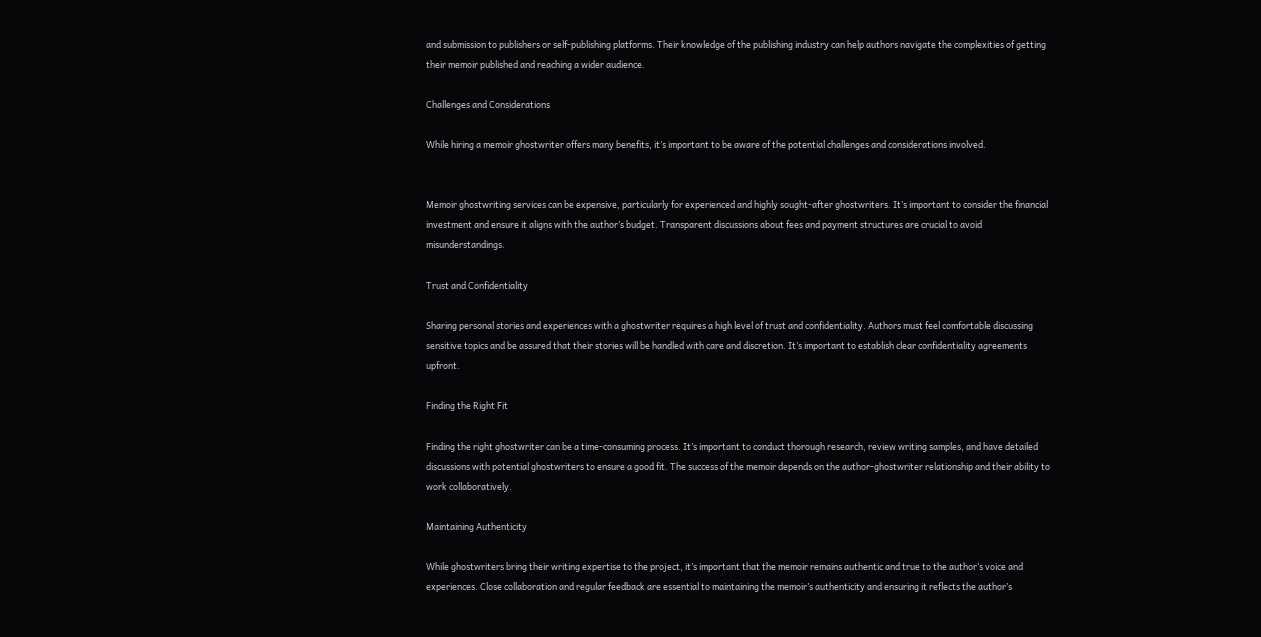and submission to publishers or self-publishing platforms. Their knowledge of the publishing industry can help authors navigate the complexities of getting their memoir published and reaching a wider audience.

Challenges and Considerations

While hiring a memoir ghostwriter offers many benefits, it’s important to be aware of the potential challenges and considerations involved.


Memoir ghostwriting services can be expensive, particularly for experienced and highly sought-after ghostwriters. It’s important to consider the financial investment and ensure it aligns with the author’s budget. Transparent discussions about fees and payment structures are crucial to avoid misunderstandings.

Trust and Confidentiality

Sharing personal stories and experiences with a ghostwriter requires a high level of trust and confidentiality. Authors must feel comfortable discussing sensitive topics and be assured that their stories will be handled with care and discretion. It’s important to establish clear confidentiality agreements upfront.

Finding the Right Fit

Finding the right ghostwriter can be a time-consuming process. It’s important to conduct thorough research, review writing samples, and have detailed discussions with potential ghostwriters to ensure a good fit. The success of the memoir depends on the author-ghostwriter relationship and their ability to work collaboratively.

Maintaining Authenticity

While ghostwriters bring their writing expertise to the project, it’s important that the memoir remains authentic and true to the author’s voice and experiences. Close collaboration and regular feedback are essential to maintaining the memoir’s authenticity and ensuring it reflects the author’s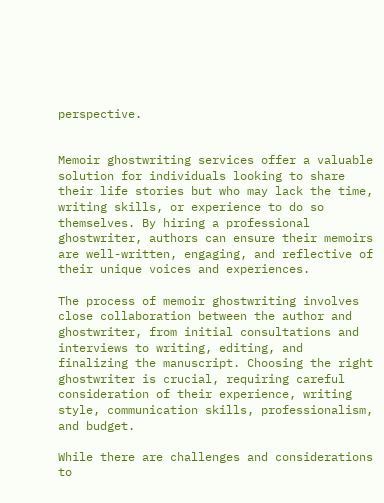perspective.


Memoir ghostwriting services offer a valuable solution for individuals looking to share their life stories but who may lack the time, writing skills, or experience to do so themselves. By hiring a professional ghostwriter, authors can ensure their memoirs are well-written, engaging, and reflective of their unique voices and experiences.

The process of memoir ghostwriting involves close collaboration between the author and ghostwriter, from initial consultations and interviews to writing, editing, and finalizing the manuscript. Choosing the right ghostwriter is crucial, requiring careful consideration of their experience, writing style, communication skills, professionalism, and budget.

While there are challenges and considerations to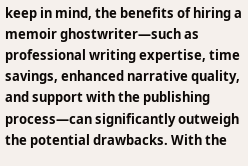keep in mind, the benefits of hiring a memoir ghostwriter—such as professional writing expertise, time savings, enhanced narrative quality, and support with the publishing process—can significantly outweigh the potential drawbacks. With the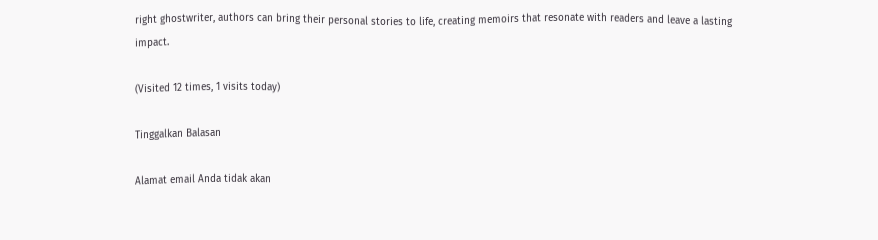right ghostwriter, authors can bring their personal stories to life, creating memoirs that resonate with readers and leave a lasting impact.

(Visited 12 times, 1 visits today)

Tinggalkan Balasan

Alamat email Anda tidak akan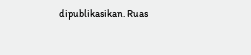dipublikasikan. Ruas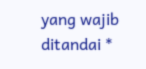yang wajib ditandai *